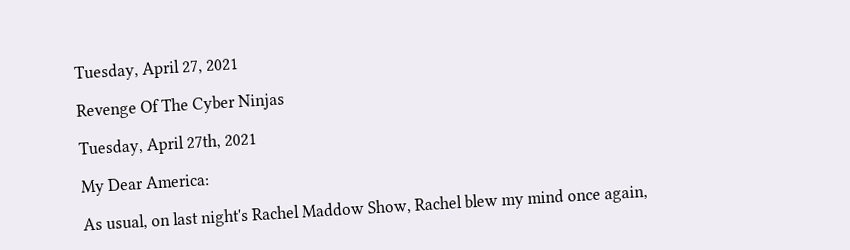Tuesday, April 27, 2021

Revenge Of The Cyber Ninjas

Tuesday, April 27th, 2021

My Dear America:

As usual, on last night's Rachel Maddow Show, Rachel blew my mind once again,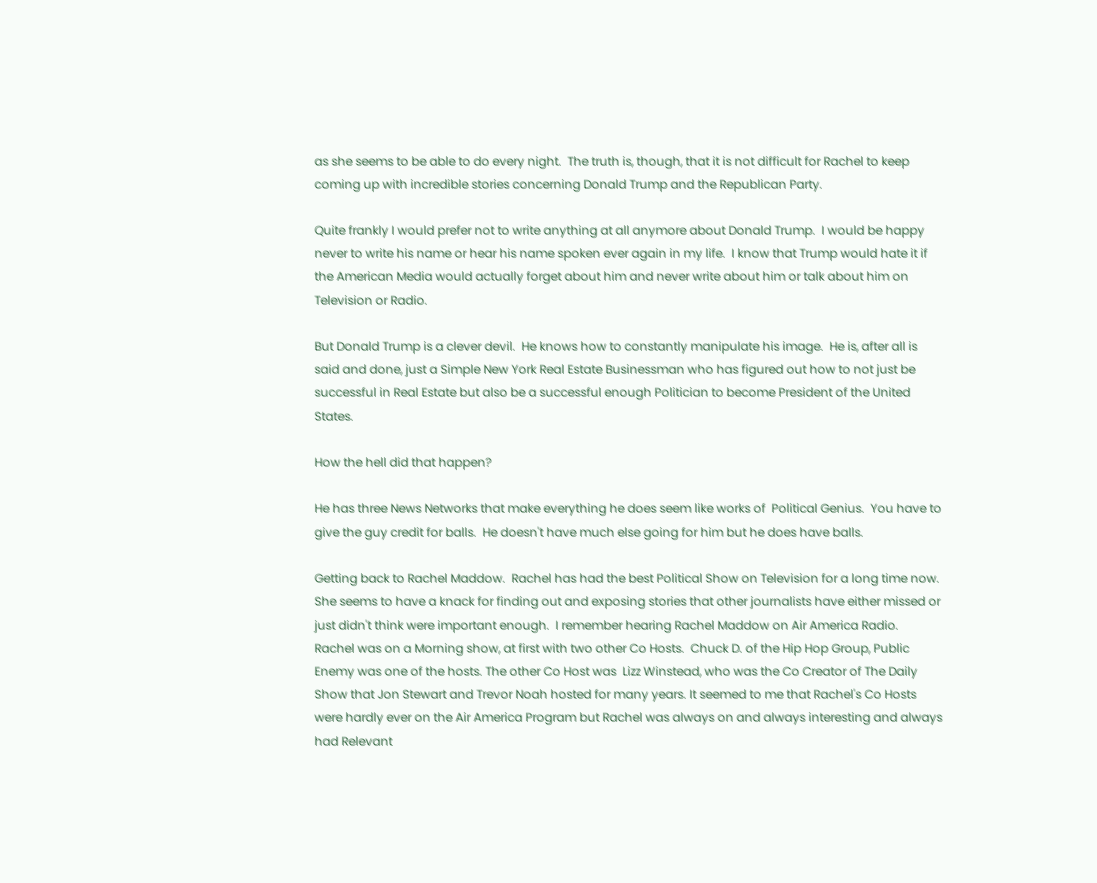as she seems to be able to do every night.  The truth is, though, that it is not difficult for Rachel to keep coming up with incredible stories concerning Donald Trump and the Republican Party.

Quite frankly I would prefer not to write anything at all anymore about Donald Trump.  I would be happy never to write his name or hear his name spoken ever again in my life.  I know that Trump would hate it if the American Media would actually forget about him and never write about him or talk about him on Television or Radio.

But Donald Trump is a clever devil.  He knows how to constantly manipulate his image.  He is, after all is said and done, just a Simple New York Real Estate Businessman who has figured out how to not just be successful in Real Estate but also be a successful enough Politician to become President of the United States.

How the hell did that happen?

He has three News Networks that make everything he does seem like works of  Political Genius.  You have to give the guy credit for balls.  He doesn't have much else going for him but he does have balls.

Getting back to Rachel Maddow.  Rachel has had the best Political Show on Television for a long time now.  She seems to have a knack for finding out and exposing stories that other journalists have either missed or just didn't think were important enough.  I remember hearing Rachel Maddow on Air America Radio.  Rachel was on a Morning show, at first with two other Co Hosts.  Chuck D. of the Hip Hop Group, Public Enemy was one of the hosts. The other Co Host was  Lizz Winstead, who was the Co Creator of The Daily Show that Jon Stewart and Trevor Noah hosted for many years. It seemed to me that Rachel's Co Hosts were hardly ever on the Air America Program but Rachel was always on and always interesting and always had Relevant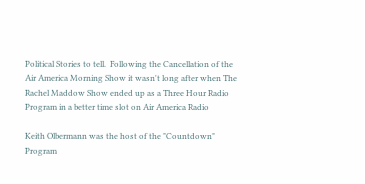Political Stories to tell.  Following the Cancellation of the Air America Morning Show it wasn't long after when The Rachel Maddow Show ended up as a Three Hour Radio Program in a better time slot on Air America Radio

Keith Olbermann was the host of the "Countdown" Program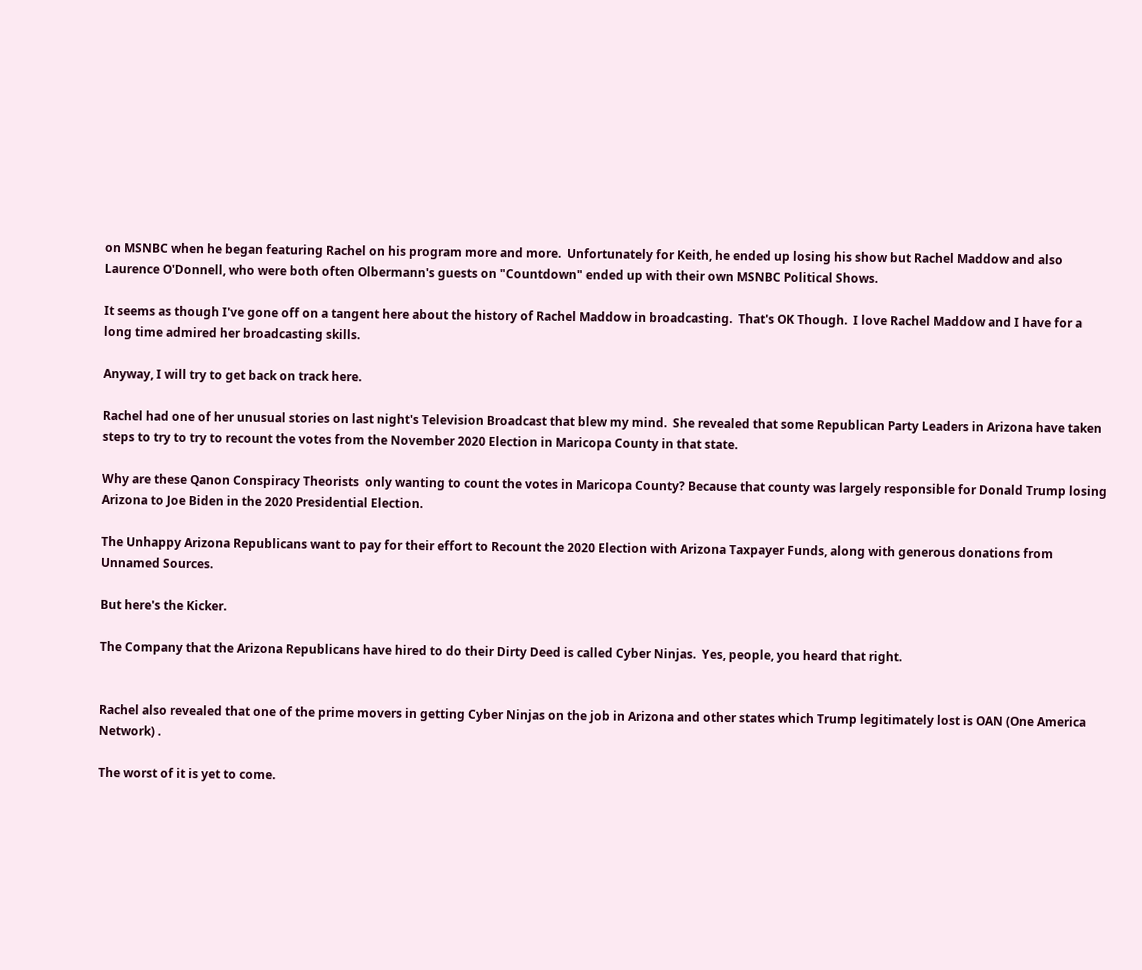on MSNBC when he began featuring Rachel on his program more and more.  Unfortunately for Keith, he ended up losing his show but Rachel Maddow and also Laurence O'Donnell, who were both often Olbermann's guests on "Countdown" ended up with their own MSNBC Political Shows.

It seems as though I've gone off on a tangent here about the history of Rachel Maddow in broadcasting.  That's OK Though.  I love Rachel Maddow and I have for a long time admired her broadcasting skills.

Anyway, I will try to get back on track here.

Rachel had one of her unusual stories on last night's Television Broadcast that blew my mind.  She revealed that some Republican Party Leaders in Arizona have taken steps to try to try to recount the votes from the November 2020 Election in Maricopa County in that state.

Why are these Qanon Conspiracy Theorists  only wanting to count the votes in Maricopa County? Because that county was largely responsible for Donald Trump losing Arizona to Joe Biden in the 2020 Presidential Election.

The Unhappy Arizona Republicans want to pay for their effort to Recount the 2020 Election with Arizona Taxpayer Funds, along with generous donations from Unnamed Sources.

But here's the Kicker.

The Company that the Arizona Republicans have hired to do their Dirty Deed is called Cyber Ninjas.  Yes, people, you heard that right.


Rachel also revealed that one of the prime movers in getting Cyber Ninjas on the job in Arizona and other states which Trump legitimately lost is OAN (One America Network) .

The worst of it is yet to come.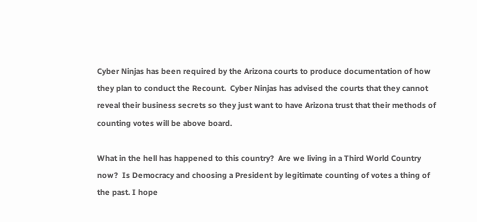Cyber Ninjas has been required by the Arizona courts to produce documentation of how they plan to conduct the Recount.  Cyber Ninjas has advised the courts that they cannot reveal their business secrets so they just want to have Arizona trust that their methods of counting votes will be above board.

What in the hell has happened to this country?  Are we living in a Third World Country now?  Is Democracy and choosing a President by legitimate counting of votes a thing of the past. I hope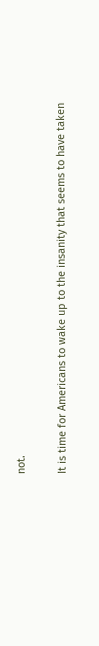not.

It is time for Americans to wake up to the insanity that seems to have taken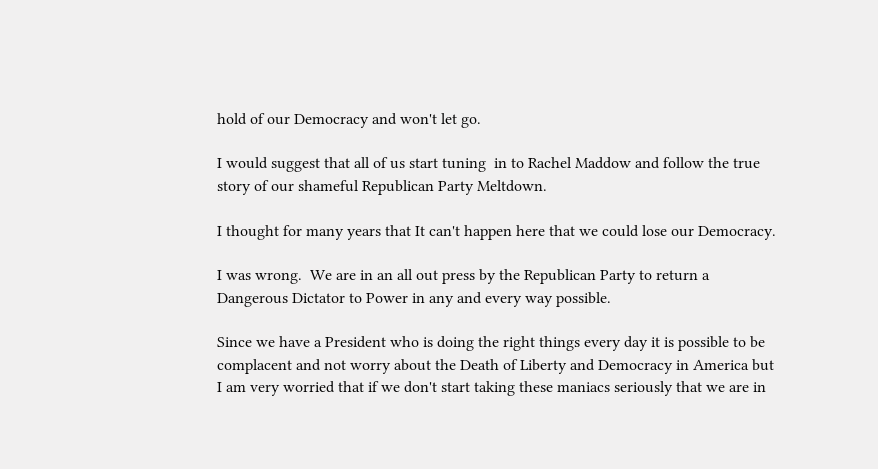hold of our Democracy and won't let go.

I would suggest that all of us start tuning  in to Rachel Maddow and follow the true story of our shameful Republican Party Meltdown.

I thought for many years that It can't happen here that we could lose our Democracy.

I was wrong.  We are in an all out press by the Republican Party to return a Dangerous Dictator to Power in any and every way possible.

Since we have a President who is doing the right things every day it is possible to be complacent and not worry about the Death of Liberty and Democracy in America but I am very worried that if we don't start taking these maniacs seriously that we are in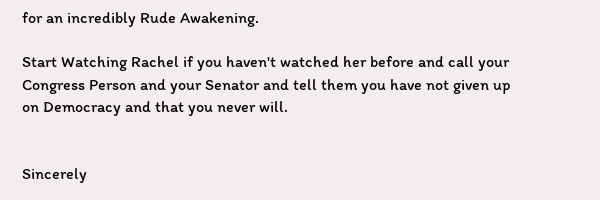for an incredibly Rude Awakening.

Start Watching Rachel if you haven't watched her before and call your Congress Person and your Senator and tell them you have not given up on Democracy and that you never will.


Sincerely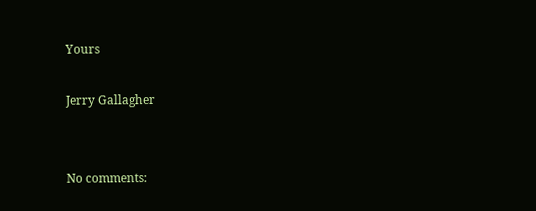Yours

Jerry Gallagher


No comments: